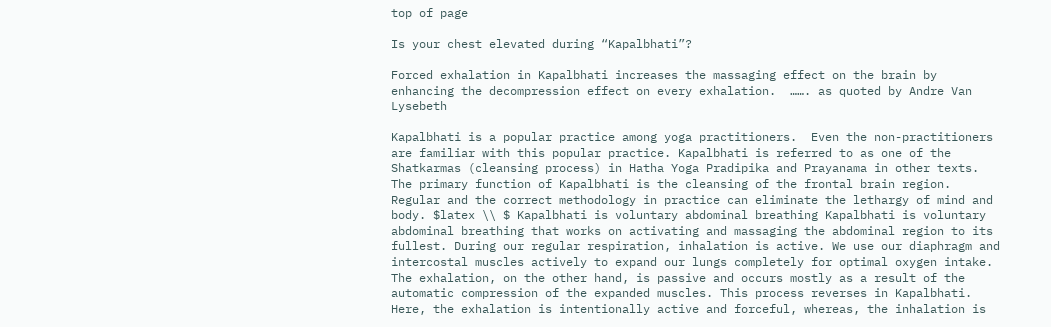top of page

Is your chest elevated during “Kapalbhati”?

Forced exhalation in Kapalbhati increases the massaging effect on the brain by enhancing the decompression effect on every exhalation.  ……. as quoted by Andre Van Lysebeth

Kapalbhati is a popular practice among yoga practitioners.  Even the non-practitioners are familiar with this popular practice. Kapalbhati is referred to as one of the Shatkarmas (cleansing process) in Hatha Yoga Pradipika and Prayanama in other texts. The primary function of Kapalbhati is the cleansing of the frontal brain region. Regular and the correct methodology in practice can eliminate the lethargy of mind and body. $latex \\ $ Kapalbhati is voluntary abdominal breathing Kapalbhati is voluntary abdominal breathing that works on activating and massaging the abdominal region to its fullest. During our regular respiration, inhalation is active. We use our diaphragm and intercostal muscles actively to expand our lungs completely for optimal oxygen intake.  The exhalation, on the other hand, is passive and occurs mostly as a result of the automatic compression of the expanded muscles. This process reverses in Kapalbhati. Here, the exhalation is intentionally active and forceful, whereas, the inhalation is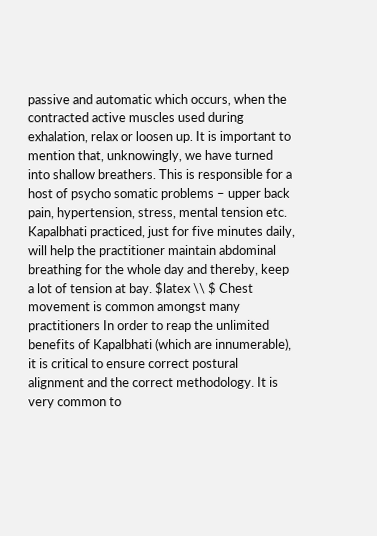passive and automatic which occurs, when the contracted active muscles used during exhalation, relax or loosen up. It is important to mention that, unknowingly, we have turned into shallow breathers. This is responsible for a host of psycho somatic problems – upper back pain, hypertension, stress, mental tension etc. Kapalbhati practiced, just for five minutes daily, will help the practitioner maintain abdominal breathing for the whole day and thereby, keep a lot of tension at bay. $latex \\ $ Chest movement is common amongst many practitioners In order to reap the unlimited benefits of Kapalbhati (which are innumerable), it is critical to ensure correct postural alignment and the correct methodology. It is very common to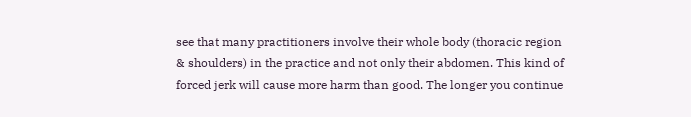see that many practitioners involve their whole body (thoracic region & shoulders) in the practice and not only their abdomen. This kind of forced jerk will cause more harm than good. The longer you continue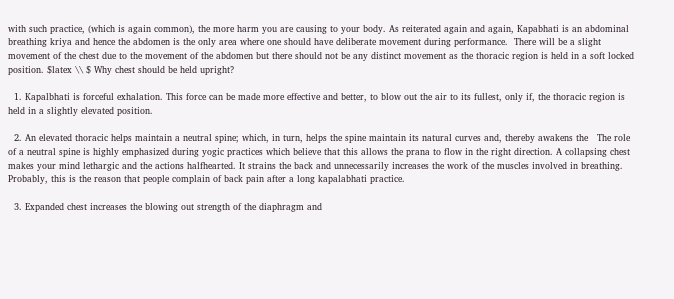with such practice, (which is again common), the more harm you are causing to your body. As reiterated again and again, Kapabhati is an abdominal breathing kriya and hence the abdomen is the only area where one should have deliberate movement during performance.  There will be a slight movement of the chest due to the movement of the abdomen but there should not be any distinct movement as the thoracic region is held in a soft locked position. $latex \\ $ Why chest should be held upright?

  1. Kapalbhati is forceful exhalation. This force can be made more effective and better, to blow out the air to its fullest, only if, the thoracic region is held in a slightly elevated position.

  2. An elevated thoracic helps maintain a neutral spine; which, in turn, helps the spine maintain its natural curves and, thereby awakens the   The role of a neutral spine is highly emphasized during yogic practices which believe that this allows the prana to flow in the right direction. A collapsing chest makes your mind lethargic and the actions halfhearted. It strains the back and unnecessarily increases the work of the muscles involved in breathing. Probably, this is the reason that people complain of back pain after a long kapalabhati practice.

  3. Expanded chest increases the blowing out strength of the diaphragm and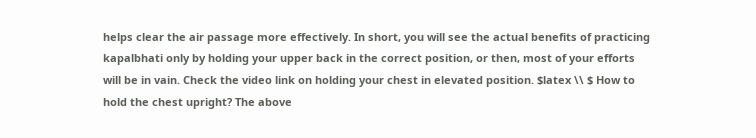helps clear the air passage more effectively. In short, you will see the actual benefits of practicing kapalbhati only by holding your upper back in the correct position, or then, most of your efforts will be in vain. Check the video link on holding your chest in elevated position. $latex \\ $ How to hold the chest upright? The above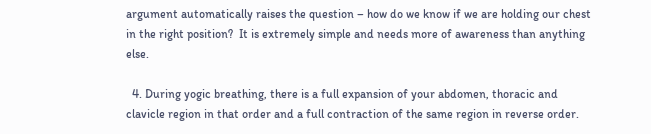argument automatically raises the question – how do we know if we are holding our chest in the right position?  It is extremely simple and needs more of awareness than anything else.

  4. During yogic breathing, there is a full expansion of your abdomen, thoracic and clavicle region in that order and a full contraction of the same region in reverse order.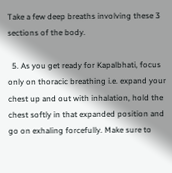Take a few deep breaths involving these 3 sections of the body.

  5. As you get ready for Kapalbhati, focus only on thoracic breathing i.e. expand your chest up and out with inhalation, hold the chest softly in that expanded position and go on exhaling forcefully. Make sure to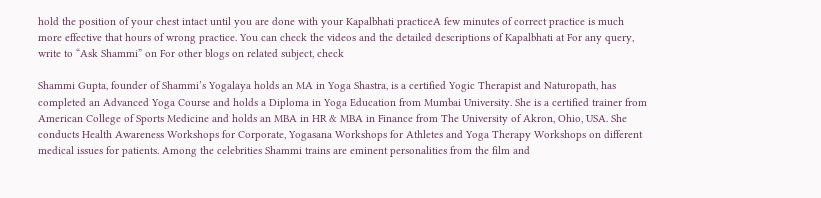hold the position of your chest intact until you are done with your Kapalbhati practiceA few minutes of correct practice is much more effective that hours of wrong practice. You can check the videos and the detailed descriptions of Kapalbhati at For any query, write to “Ask Shammi” on For other blogs on related subject, check

Shammi Gupta, founder of Shammi’s Yogalaya holds an MA in Yoga Shastra, is a certified Yogic Therapist and Naturopath, has completed an Advanced Yoga Course and holds a Diploma in Yoga Education from Mumbai University. She is a certified trainer from American College of Sports Medicine and holds an MBA in HR & MBA in Finance from The University of Akron, Ohio, USA. She conducts Health Awareness Workshops for Corporate, Yogasana Workshops for Athletes and Yoga Therapy Workshops on different medical issues for patients. Among the celebrities Shammi trains are eminent personalities from the film and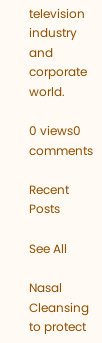television industry and corporate world.

0 views0 comments

Recent Posts

See All

Nasal Cleansing to protect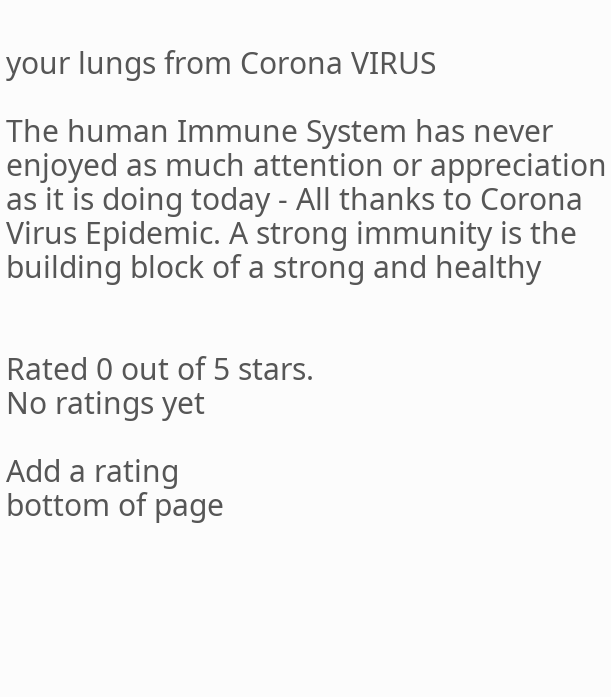your lungs from Corona VIRUS

The human Immune System has never enjoyed as much attention or appreciation as it is doing today - All thanks to Corona Virus Epidemic. A strong immunity is the building block of a strong and healthy


Rated 0 out of 5 stars.
No ratings yet

Add a rating
bottom of page